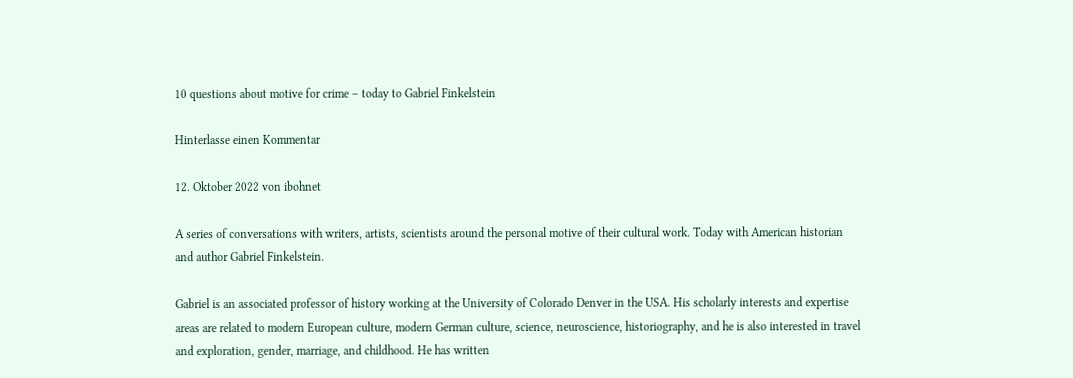10 questions about motive for crime – today to Gabriel Finkelstein

Hinterlasse einen Kommentar

12. Oktober 2022 von ibohnet

A series of conversations with writers, artists, scientists around the personal motive of their cultural work. Today with American historian and author Gabriel Finkelstein.

Gabriel is an associated professor of history working at the University of Colorado Denver in the USA. His scholarly interests and expertise areas are related to modern European culture, modern German culture, science, neuroscience, historiography, and he is also interested in travel and exploration, gender, marriage, and childhood. He has written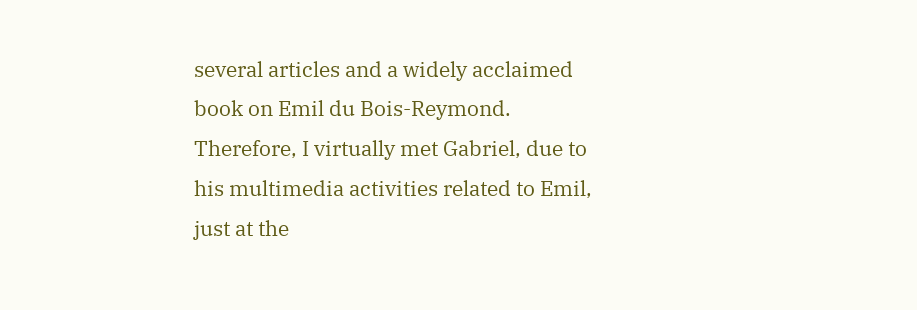several articles and a widely acclaimed book on Emil du Bois-Reymond. Therefore, I virtually met Gabriel, due to his multimedia activities related to Emil, just at the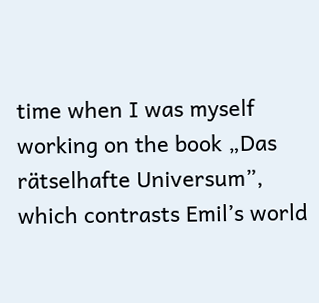time when I was myself working on the book „Das rätselhafte Universum”, which contrasts Emil’s world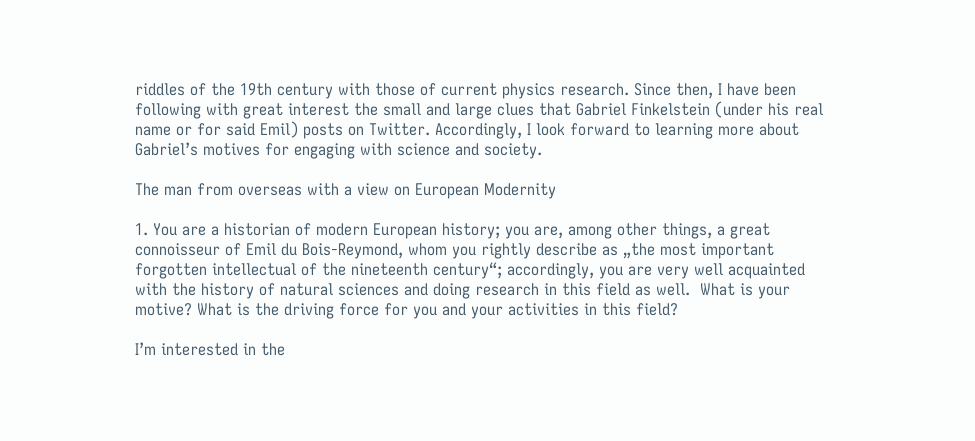riddles of the 19th century with those of current physics research. Since then, I have been following with great interest the small and large clues that Gabriel Finkelstein (under his real name or for said Emil) posts on Twitter. Accordingly, I look forward to learning more about Gabriel’s motives for engaging with science and society.

The man from overseas with a view on European Modernity

1. You are a historian of modern European history; you are, among other things, a great connoisseur of Emil du Bois-Reymond, whom you rightly describe as „the most important forgotten intellectual of the nineteenth century“; accordingly, you are very well acquainted with the history of natural sciences and doing research in this field as well.  What is your motive? What is the driving force for you and your activities in this field?

I’m interested in the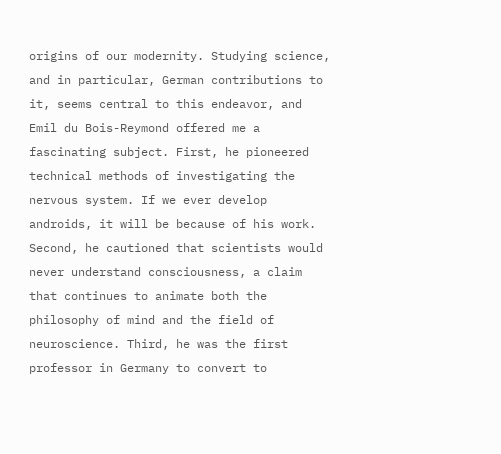origins of our modernity. Studying science, and in particular, German contributions to it, seems central to this endeavor, and Emil du Bois-Reymond offered me a fascinating subject. First, he pioneered technical methods of investigating the nervous system. If we ever develop androids, it will be because of his work. Second, he cautioned that scientists would never understand consciousness, a claim that continues to animate both the philosophy of mind and the field of neuroscience. Third, he was the first professor in Germany to convert to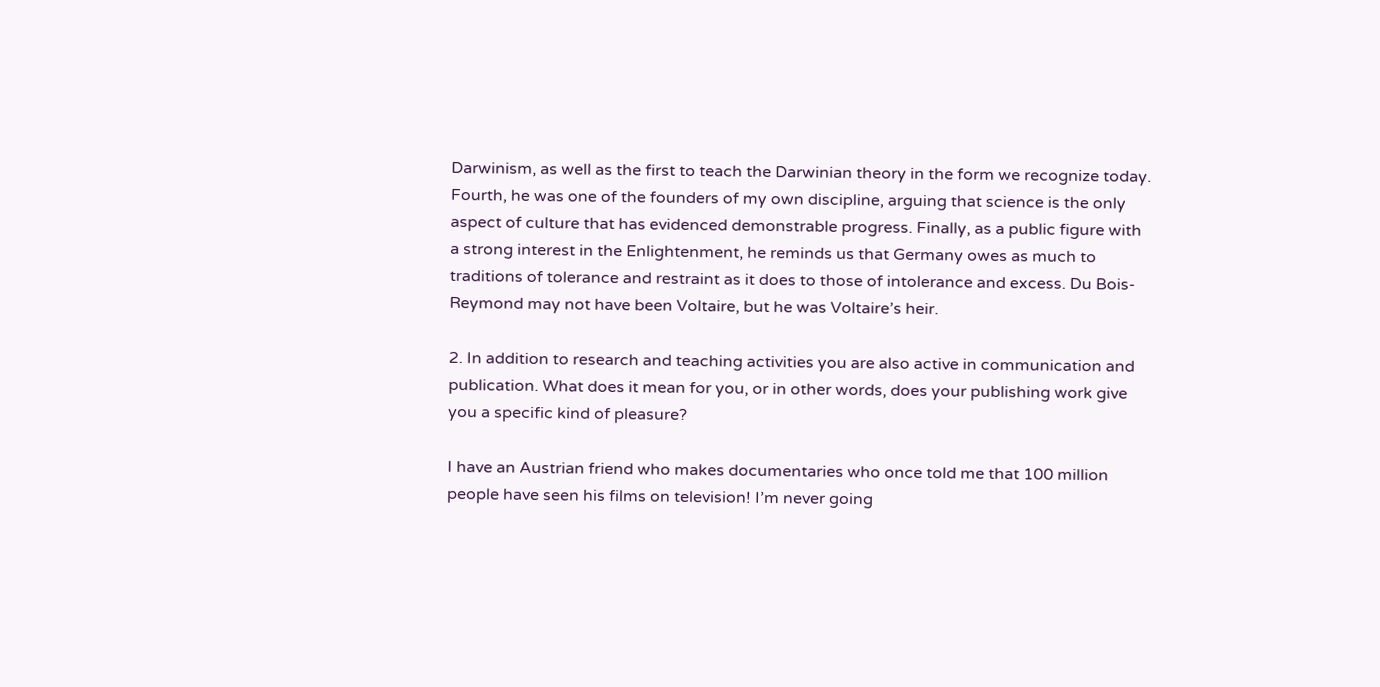Darwinism, as well as the first to teach the Darwinian theory in the form we recognize today. Fourth, he was one of the founders of my own discipline, arguing that science is the only aspect of culture that has evidenced demonstrable progress. Finally, as a public figure with a strong interest in the Enlightenment, he reminds us that Germany owes as much to traditions of tolerance and restraint as it does to those of intolerance and excess. Du Bois-Reymond may not have been Voltaire, but he was Voltaire’s heir.

2. In addition to research and teaching activities you are also active in communication and publication. What does it mean for you, or in other words, does your publishing work give you a specific kind of pleasure?

I have an Austrian friend who makes documentaries who once told me that 100 million people have seen his films on television! I’m never going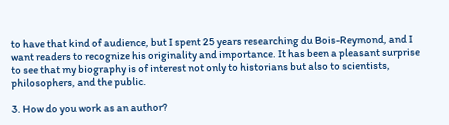to have that kind of audience, but I spent 25 years researching du Bois-Reymond, and I want readers to recognize his originality and importance. It has been a pleasant surprise to see that my biography is of interest not only to historians but also to scientists, philosophers, and the public.

3. How do you work as an author?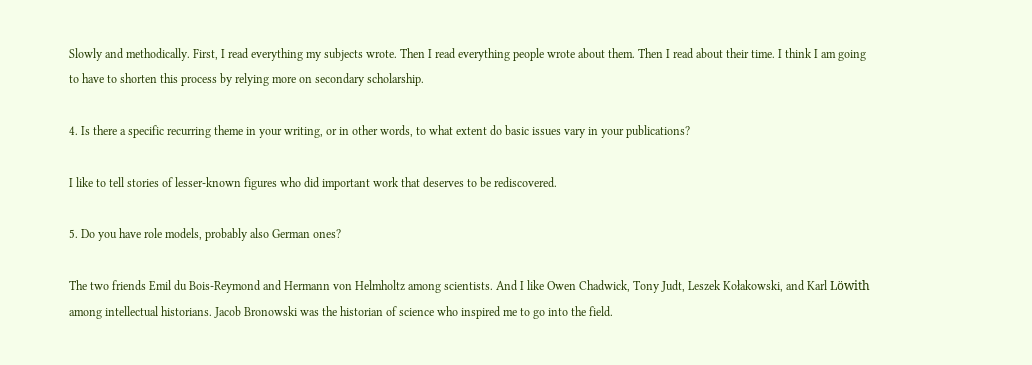Slowly and methodically. First, I read everything my subjects wrote. Then I read everything people wrote about them. Then I read about their time. I think I am going to have to shorten this process by relying more on secondary scholarship.

4. Is there a specific recurring theme in your writing, or in other words, to what extent do basic issues vary in your publications?

I like to tell stories of lesser-known figures who did important work that deserves to be rediscovered.

5. Do you have role models, probably also German ones?

The two friends Emil du Bois-Reymond and Hermann von Helmholtz among scientists. And I like Owen Chadwick, Tony Judt, Leszek Kołakowski, and Karl Löwith among intellectual historians. Jacob Bronowski was the historian of science who inspired me to go into the field.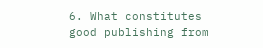6. What constitutes good publishing from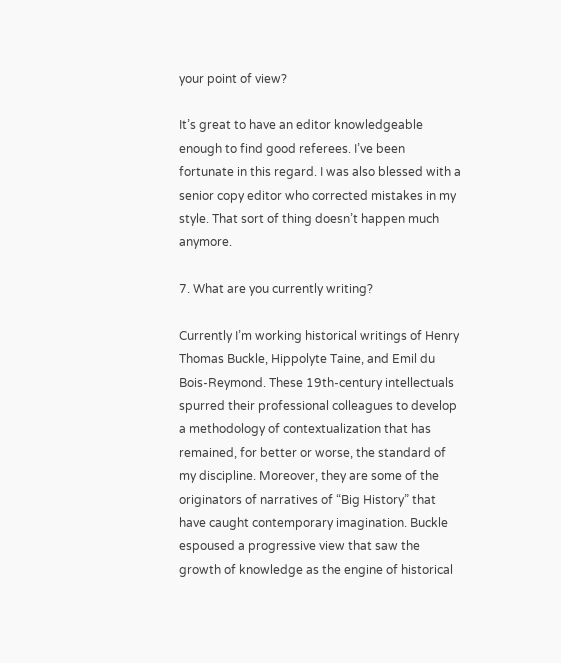your point of view?

It’s great to have an editor knowledgeable enough to find good referees. I’ve been fortunate in this regard. I was also blessed with a senior copy editor who corrected mistakes in my style. That sort of thing doesn’t happen much anymore.

7. What are you currently writing?

Currently I’m working historical writings of Henry Thomas Buckle, Hippolyte Taine, and Emil du Bois-Reymond. These 19th-century intellectuals spurred their professional colleagues to develop a methodology of contextualization that has remained, for better or worse, the standard of my discipline. Moreover, they are some of the originators of narratives of “Big History” that have caught contemporary imagination. Buckle espoused a progressive view that saw the growth of knowledge as the engine of historical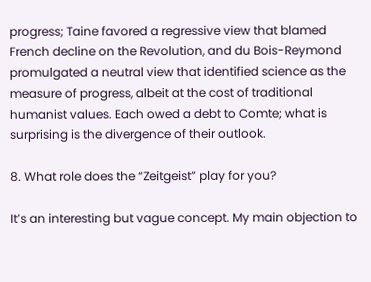progress; Taine favored a regressive view that blamed French decline on the Revolution, and du Bois-Reymond promulgated a neutral view that identified science as the measure of progress, albeit at the cost of traditional humanist values. Each owed a debt to Comte; what is surprising is the divergence of their outlook.

8. What role does the “Zeitgeist” play for you?

It’s an interesting but vague concept. My main objection to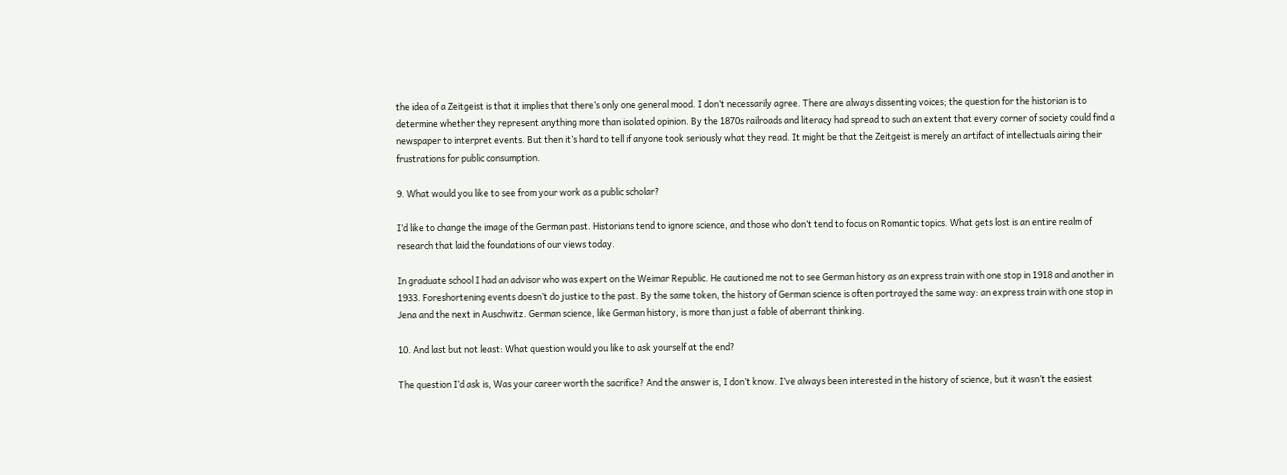the idea of a Zeitgeist is that it implies that there’s only one general mood. I don’t necessarily agree. There are always dissenting voices; the question for the historian is to determine whether they represent anything more than isolated opinion. By the 1870s railroads and literacy had spread to such an extent that every corner of society could find a newspaper to interpret events. But then it’s hard to tell if anyone took seriously what they read. It might be that the Zeitgeist is merely an artifact of intellectuals airing their frustrations for public consumption.

9. What would you like to see from your work as a public scholar?

I’d like to change the image of the German past. Historians tend to ignore science, and those who don’t tend to focus on Romantic topics. What gets lost is an entire realm of research that laid the foundations of our views today.

In graduate school I had an advisor who was expert on the Weimar Republic. He cautioned me not to see German history as an express train with one stop in 1918 and another in 1933. Foreshortening events doesn’t do justice to the past. By the same token, the history of German science is often portrayed the same way: an express train with one stop in Jena and the next in Auschwitz. German science, like German history, is more than just a fable of aberrant thinking.

10. And last but not least: What question would you like to ask yourself at the end?

The question I’d ask is, Was your career worth the sacrifice? And the answer is, I don’t know. I’ve always been interested in the history of science, but it wasn’t the easiest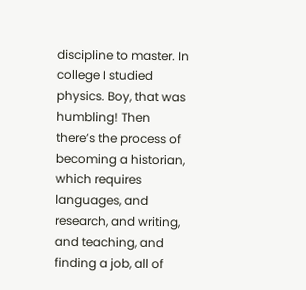discipline to master. In college I studied physics. Boy, that was humbling! Then there’s the process of becoming a historian, which requires languages, and research, and writing, and teaching, and finding a job, all of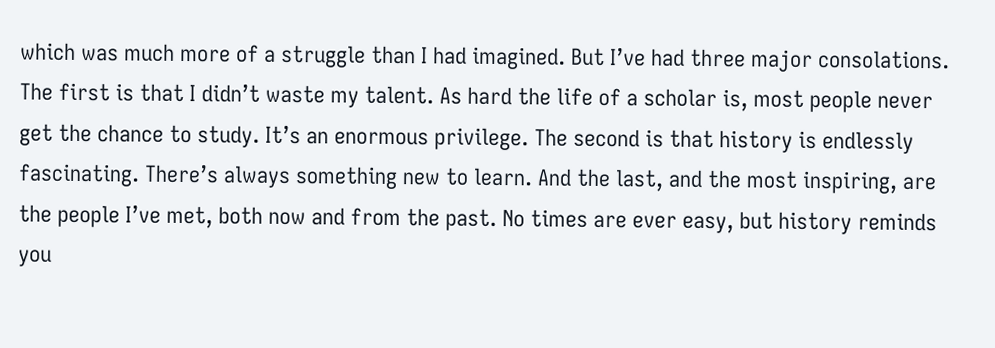which was much more of a struggle than I had imagined. But I’ve had three major consolations. The first is that I didn’t waste my talent. As hard the life of a scholar is, most people never get the chance to study. It’s an enormous privilege. The second is that history is endlessly fascinating. There’s always something new to learn. And the last, and the most inspiring, are the people I’ve met, both now and from the past. No times are ever easy, but history reminds you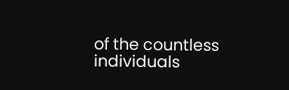of the countless individuals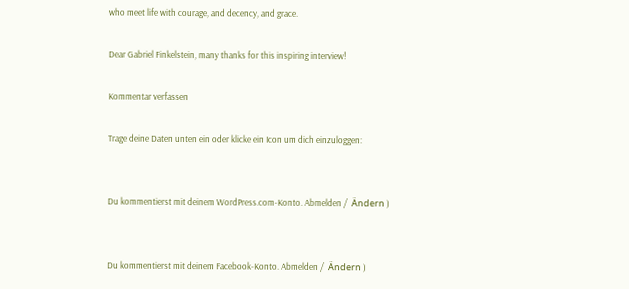who meet life with courage, and decency, and grace.

Dear Gabriel Finkelstein, many thanks for this inspiring interview!

Kommentar verfassen

Trage deine Daten unten ein oder klicke ein Icon um dich einzuloggen:


Du kommentierst mit deinem WordPress.com-Konto. Abmelden /  Ändern )


Du kommentierst mit deinem Facebook-Konto. Abmelden /  Ändern )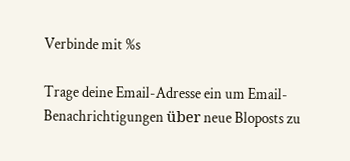Verbinde mit %s

Trage deine Email-Adresse ein um Email-Benachrichtigungen über neue Bloposts zu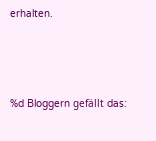erhalten.





%d Bloggern gefällt das: